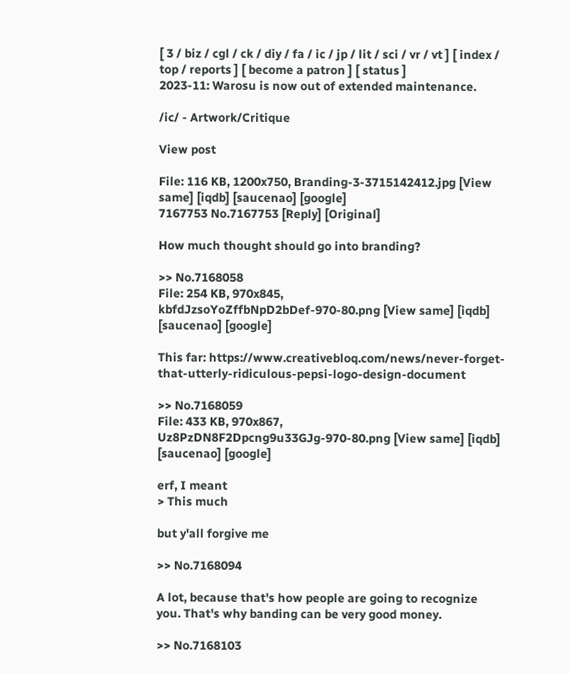[ 3 / biz / cgl / ck / diy / fa / ic / jp / lit / sci / vr / vt ] [ index / top / reports ] [ become a patron ] [ status ]
2023-11: Warosu is now out of extended maintenance.

/ic/ - Artwork/Critique

View post

File: 116 KB, 1200x750, Branding-3-3715142412.jpg [View same] [iqdb] [saucenao] [google]
7167753 No.7167753 [Reply] [Original]

How much thought should go into branding?

>> No.7168058
File: 254 KB, 970x845, kbfdJzsoYoZffbNpD2bDef-970-80.png [View same] [iqdb] [saucenao] [google]

This far: https://www.creativebloq.com/news/never-forget-that-utterly-ridiculous-pepsi-logo-design-document

>> No.7168059
File: 433 KB, 970x867, Uz8PzDN8F2Dpcng9u33GJg-970-80.png [View same] [iqdb] [saucenao] [google]

erf, I meant
> This much

but y'all forgive me

>> No.7168094

A lot, because that's how people are going to recognize you. That's why banding can be very good money.

>> No.7168103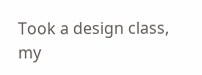Took a design class, my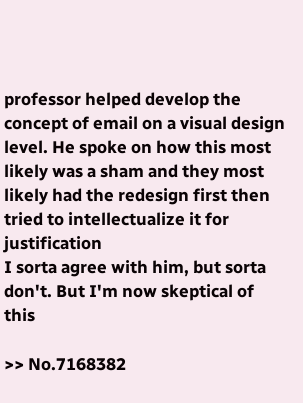professor helped develop the concept of email on a visual design level. He spoke on how this most likely was a sham and they most likely had the redesign first then tried to intellectualize it for justification
I sorta agree with him, but sorta don't. But I'm now skeptical of this

>> No.7168382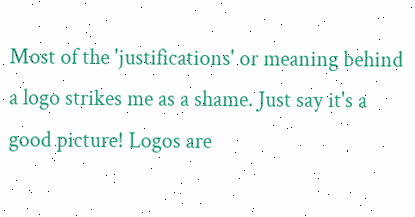Most of the 'justifications' or meaning behind a logo strikes me as a shame. Just say it's a good picture! Logos are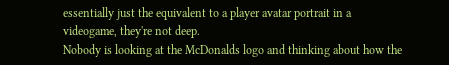essentially just the equivalent to a player avatar portrait in a videogame, they're not deep.
Nobody is looking at the McDonalds logo and thinking about how the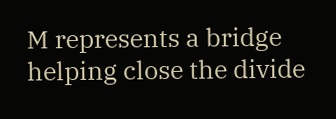M represents a bridge helping close the divide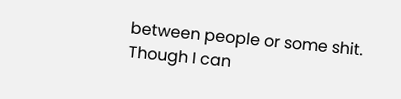between people or some shit.
Though I can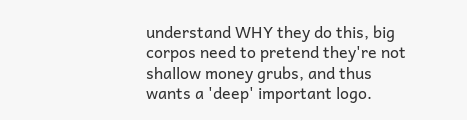understand WHY they do this, big corpos need to pretend they're not shallow money grubs, and thus wants a 'deep' important logo.